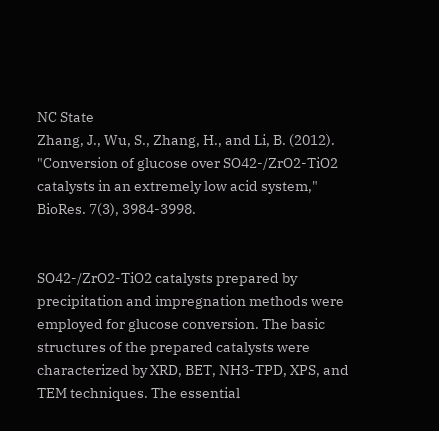NC State
Zhang, J., Wu, S., Zhang, H., and Li, B. (2012). "Conversion of glucose over SO42-/ZrO2-TiO2 catalysts in an extremely low acid system," BioRes. 7(3), 3984-3998.


SO42-/ZrO2-TiO2 catalysts prepared by precipitation and impregnation methods were employed for glucose conversion. The basic structures of the prepared catalysts were characterized by XRD, BET, NH3-TPD, XPS, and TEM techniques. The essential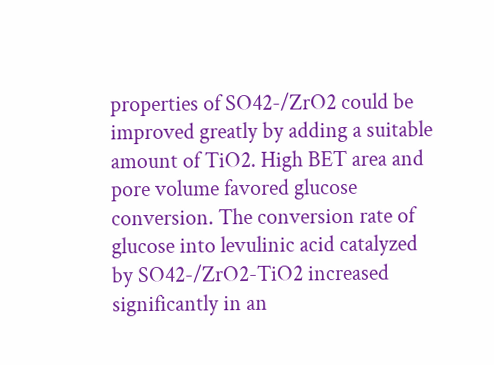properties of SO42-/ZrO2 could be improved greatly by adding a suitable amount of TiO2. High BET area and pore volume favored glucose conversion. The conversion rate of glucose into levulinic acid catalyzed by SO42-/ZrO2-TiO2 increased significantly in an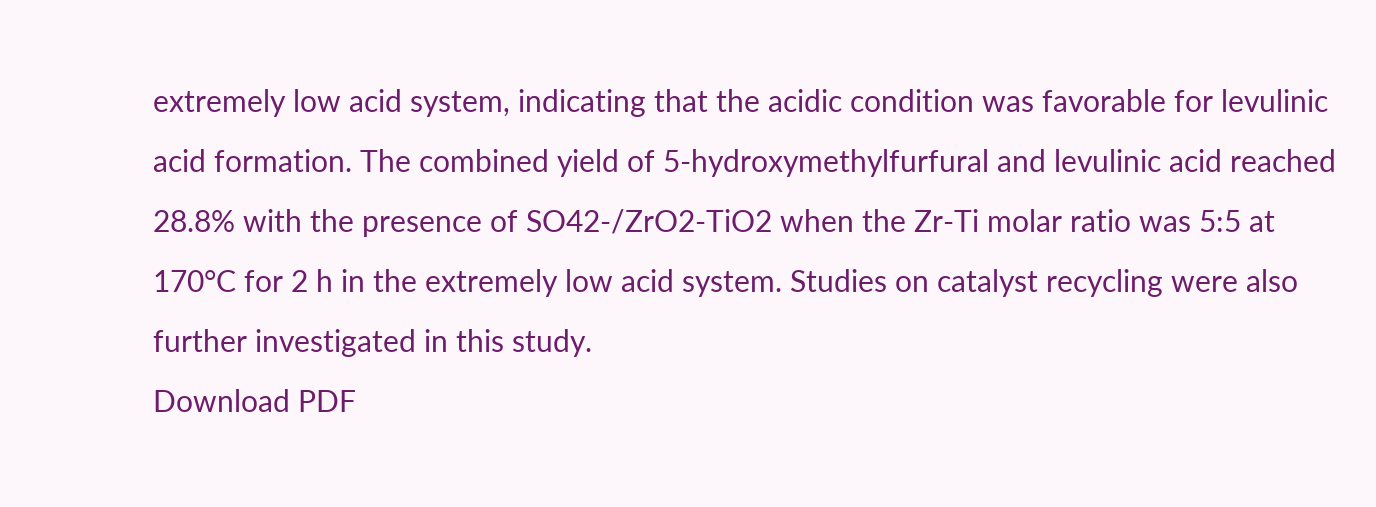extremely low acid system, indicating that the acidic condition was favorable for levulinic acid formation. The combined yield of 5-hydroxymethylfurfural and levulinic acid reached 28.8% with the presence of SO42-/ZrO2-TiO2 when the Zr-Ti molar ratio was 5:5 at 170°C for 2 h in the extremely low acid system. Studies on catalyst recycling were also further investigated in this study.
Download PDF